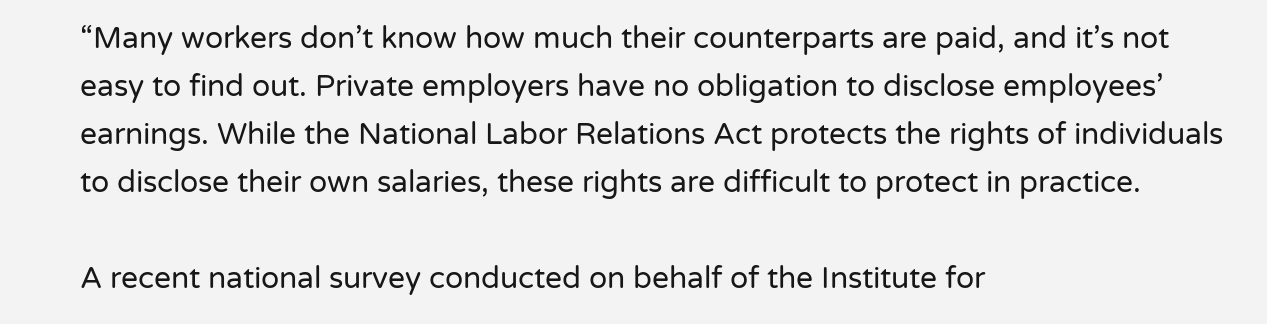“Many workers don’t know how much their counterparts are paid, and it’s not easy to find out. Private employers have no obligation to disclose employees’ earnings. While the National Labor Relations Act protects the rights of individuals to disclose their own salaries, these rights are difficult to protect in practice.

A recent national survey conducted on behalf of the Institute for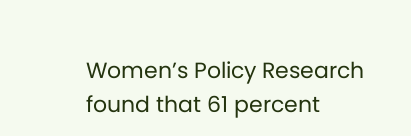Women’s Policy Research found that 61 percent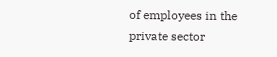of employees in the private sector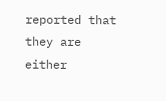reported that they are either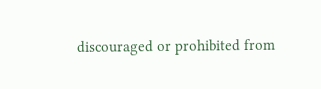discouraged or prohibited from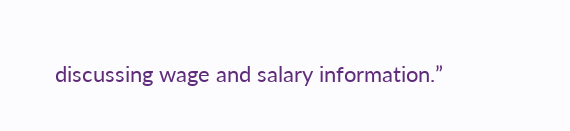discussing wage and salary information.”